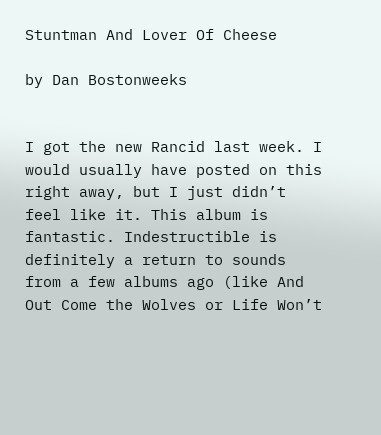Stuntman And Lover Of Cheese

by Dan Bostonweeks


I got the new Rancid last week. I would usually have posted on this right away, but I just didn’t feel like it. This album is fantastic. Indestructible is definitely a return to sounds from a few albums ago (like And Out Come the Wolves or Life Won’t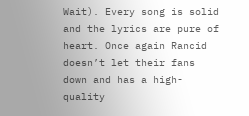Wait). Every song is solid and the lyrics are pure of heart. Once again Rancid doesn’t let their fans down and has a high-quality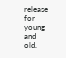release for young and old.